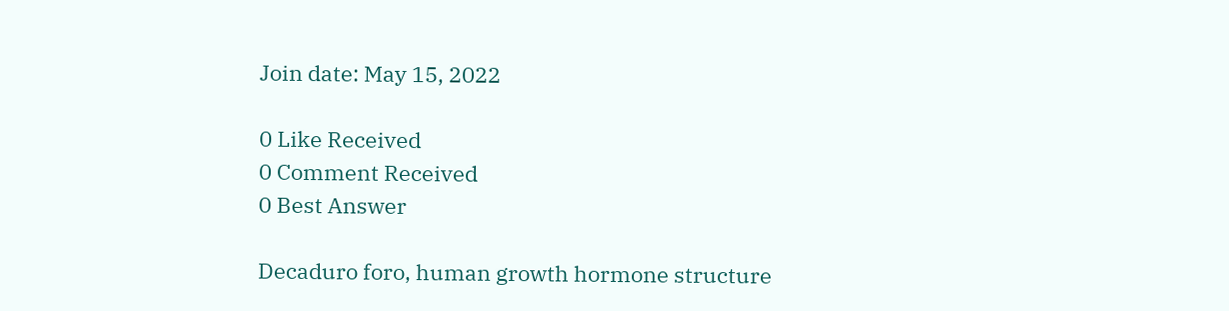Join date: May 15, 2022

0 Like Received
0 Comment Received
0 Best Answer

Decaduro foro, human growth hormone structure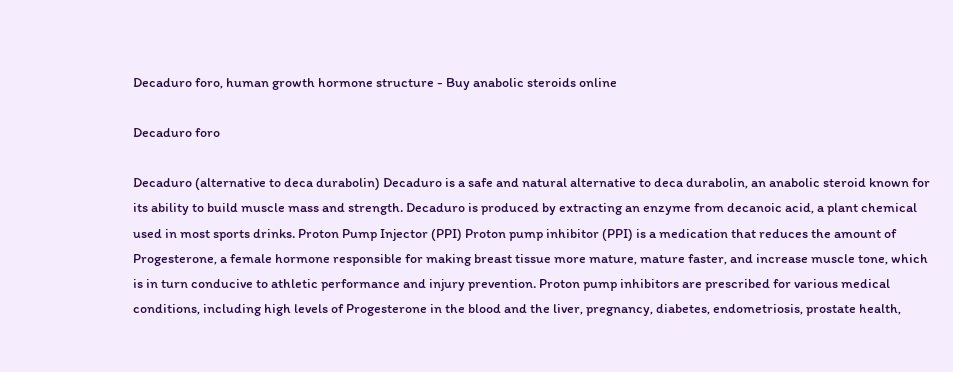Decaduro foro, human growth hormone structure - Buy anabolic steroids online

Decaduro foro

Decaduro (alternative to deca durabolin) Decaduro is a safe and natural alternative to deca durabolin, an anabolic steroid known for its ability to build muscle mass and strength. Decaduro is produced by extracting an enzyme from decanoic acid, a plant chemical used in most sports drinks. Proton Pump Injector (PPI) Proton pump inhibitor (PPI) is a medication that reduces the amount of Progesterone, a female hormone responsible for making breast tissue more mature, mature faster, and increase muscle tone, which is in turn conducive to athletic performance and injury prevention. Proton pump inhibitors are prescribed for various medical conditions, including high levels of Progesterone in the blood and the liver, pregnancy, diabetes, endometriosis, prostate health,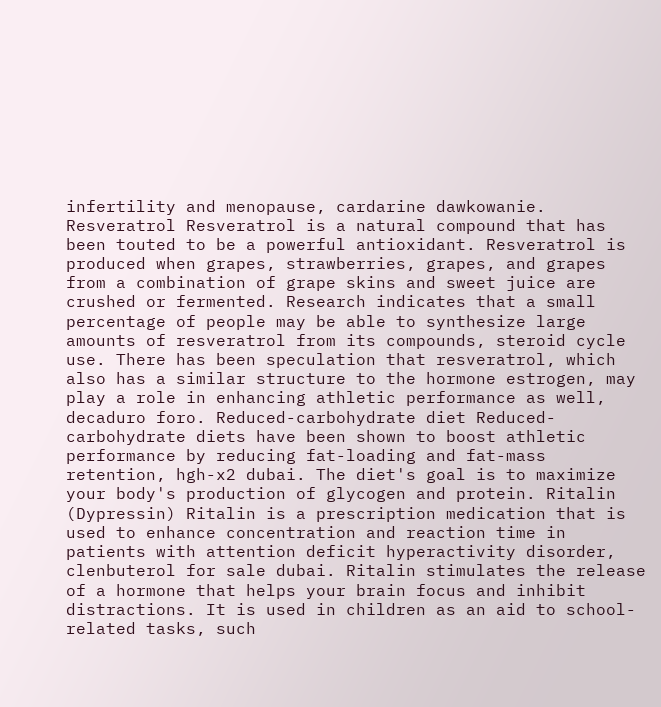infertility and menopause, cardarine dawkowanie. Resveratrol Resveratrol is a natural compound that has been touted to be a powerful antioxidant. Resveratrol is produced when grapes, strawberries, grapes, and grapes from a combination of grape skins and sweet juice are crushed or fermented. Research indicates that a small percentage of people may be able to synthesize large amounts of resveratrol from its compounds, steroid cycle use. There has been speculation that resveratrol, which also has a similar structure to the hormone estrogen, may play a role in enhancing athletic performance as well, decaduro foro. Reduced-carbohydrate diet Reduced-carbohydrate diets have been shown to boost athletic performance by reducing fat-loading and fat-mass retention, hgh-x2 dubai. The diet's goal is to maximize your body's production of glycogen and protein. Ritalin (Dypressin) Ritalin is a prescription medication that is used to enhance concentration and reaction time in patients with attention deficit hyperactivity disorder, clenbuterol for sale dubai. Ritalin stimulates the release of a hormone that helps your brain focus and inhibit distractions. It is used in children as an aid to school-related tasks, such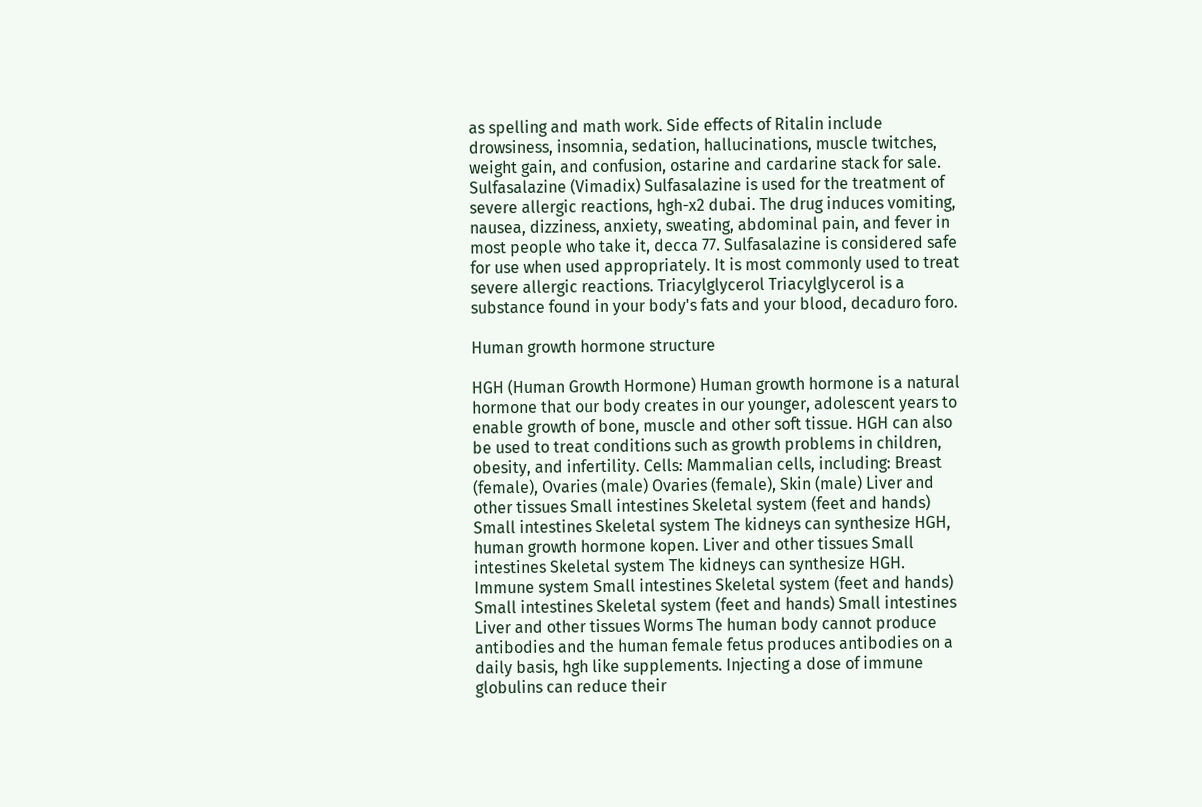as spelling and math work. Side effects of Ritalin include drowsiness, insomnia, sedation, hallucinations, muscle twitches, weight gain, and confusion, ostarine and cardarine stack for sale. Sulfasalazine (Vimadix) Sulfasalazine is used for the treatment of severe allergic reactions, hgh-x2 dubai. The drug induces vomiting, nausea, dizziness, anxiety, sweating, abdominal pain, and fever in most people who take it, decca 77. Sulfasalazine is considered safe for use when used appropriately. It is most commonly used to treat severe allergic reactions. Triacylglycerol Triacylglycerol is a substance found in your body's fats and your blood, decaduro foro.

Human growth hormone structure

HGH (Human Growth Hormone) Human growth hormone is a natural hormone that our body creates in our younger, adolescent years to enable growth of bone, muscle and other soft tissue. HGH can also be used to treat conditions such as growth problems in children, obesity, and infertility. Cells: Mammalian cells, including: Breast (female), Ovaries (male) Ovaries (female), Skin (male) Liver and other tissues Small intestines Skeletal system (feet and hands) Small intestines Skeletal system The kidneys can synthesize HGH, human growth hormone kopen. Liver and other tissues Small intestines Skeletal system The kidneys can synthesize HGH. Immune system Small intestines Skeletal system (feet and hands) Small intestines Skeletal system (feet and hands) Small intestines Liver and other tissues Worms The human body cannot produce antibodies and the human female fetus produces antibodies on a daily basis, hgh like supplements. Injecting a dose of immune globulins can reduce their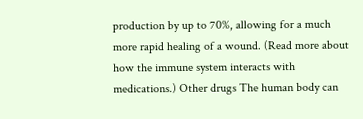production by up to 70%, allowing for a much more rapid healing of a wound. (Read more about how the immune system interacts with medications.) Other drugs The human body can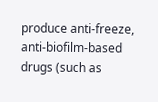produce anti-freeze, anti-biofilm-based drugs (such as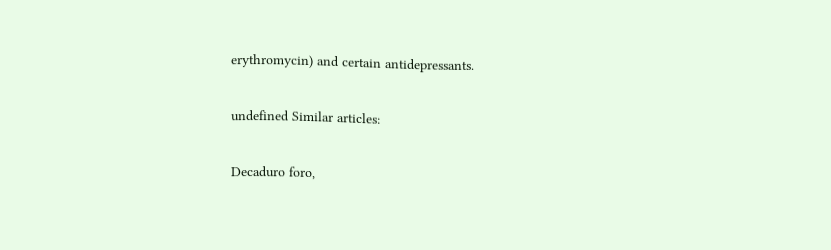erythromycin) and certain antidepressants.

undefined Similar articles:

Decaduro foro,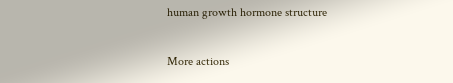human growth hormone structure

More actions